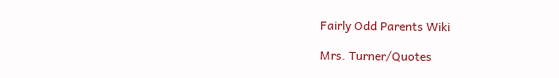Fairly Odd Parents Wiki

Mrs. Turner/Quotes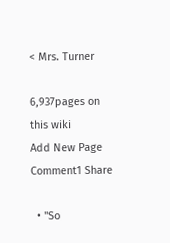< Mrs. Turner

6,937pages on
this wiki
Add New Page
Comment1 Share

  • "So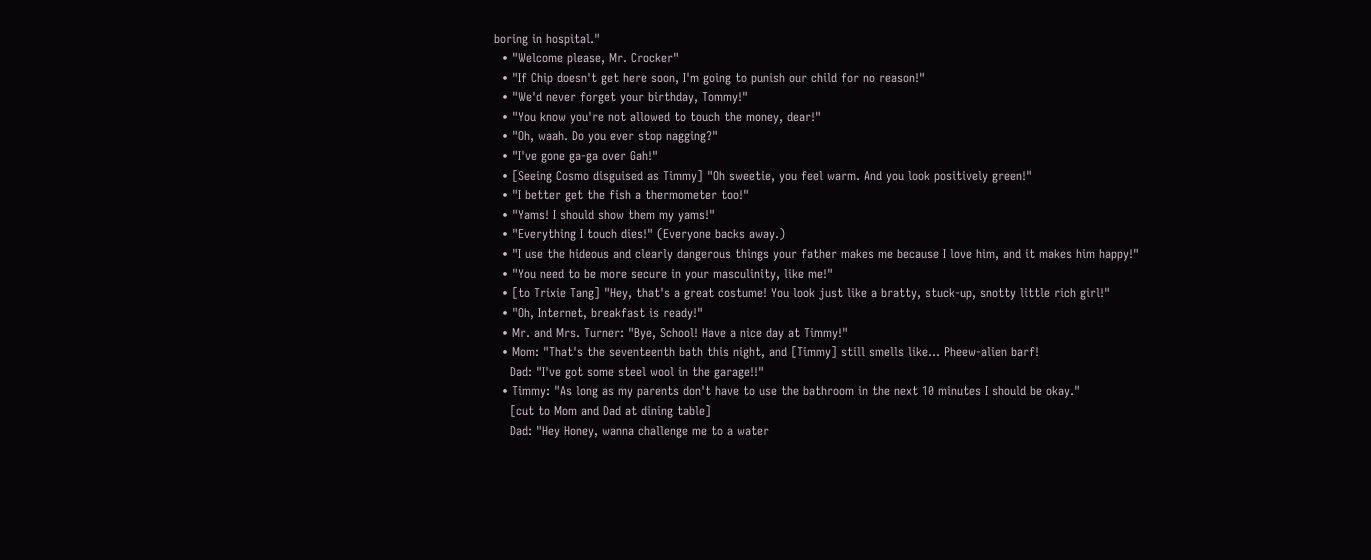boring in hospital."
  • "Welcome please, Mr. Crocker"
  • "If Chip doesn't get here soon, I'm going to punish our child for no reason!"
  • "We'd never forget your birthday, Tommy!"
  • "You know you're not allowed to touch the money, dear!"
  • "Oh, waah. Do you ever stop nagging?"
  • "I've gone ga-ga over Gah!"
  • [Seeing Cosmo disguised as Timmy] "Oh sweetie, you feel warm. And you look positively green!"
  • "I better get the fish a thermometer too!"
  • "Yams! I should show them my yams!"
  • "Everything I touch dies!" (Everyone backs away.)
  • "I use the hideous and clearly dangerous things your father makes me because I love him, and it makes him happy!"
  • "You need to be more secure in your masculinity, like me!"
  • [to Trixie Tang] "Hey, that's a great costume! You look just like a bratty, stuck-up, snotty little rich girl!"
  • "Oh, Internet, breakfast is ready!"
  • Mr. and Mrs. Turner: "Bye, School! Have a nice day at Timmy!"
  • Mom: "That's the seventeenth bath this night, and [Timmy] still smells like... Pheew-alien barf!
    Dad: "I've got some steel wool in the garage!!"
  • Timmy: "As long as my parents don't have to use the bathroom in the next 10 minutes I should be okay."
    [cut to Mom and Dad at dining table]
    Dad: "Hey Honey, wanna challenge me to a water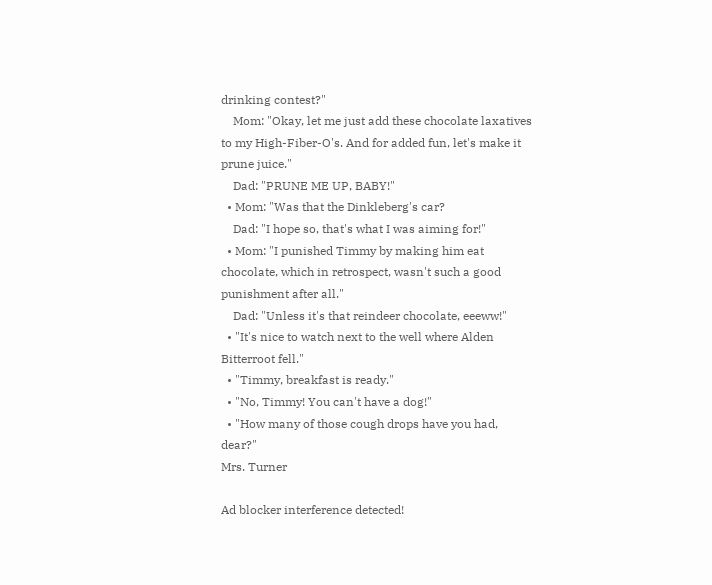drinking contest?"
    Mom: "Okay, let me just add these chocolate laxatives to my High-Fiber-O's. And for added fun, let's make it prune juice."
    Dad: "PRUNE ME UP, BABY!"
  • Mom: "Was that the Dinkleberg's car?
    Dad: "I hope so, that's what I was aiming for!"
  • Mom: "I punished Timmy by making him eat chocolate, which in retrospect, wasn't such a good punishment after all."
    Dad: "Unless it's that reindeer chocolate, eeeww!"
  • "It's nice to watch next to the well where Alden Bitterroot fell."
  • "Timmy, breakfast is ready."
  • "No, Timmy! You can't have a dog!"
  • "How many of those cough drops have you had, dear?"
Mrs. Turner

Ad blocker interference detected!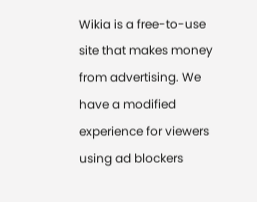Wikia is a free-to-use site that makes money from advertising. We have a modified experience for viewers using ad blockers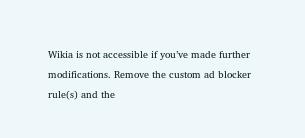Wikia is not accessible if you’ve made further modifications. Remove the custom ad blocker rule(s) and the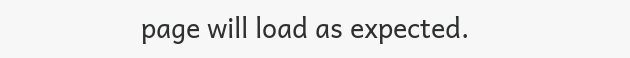page will load as expected.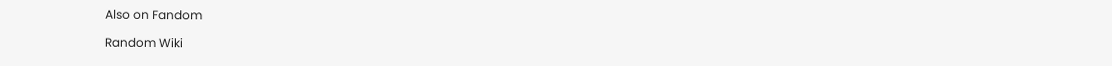Also on Fandom

Random Wiki